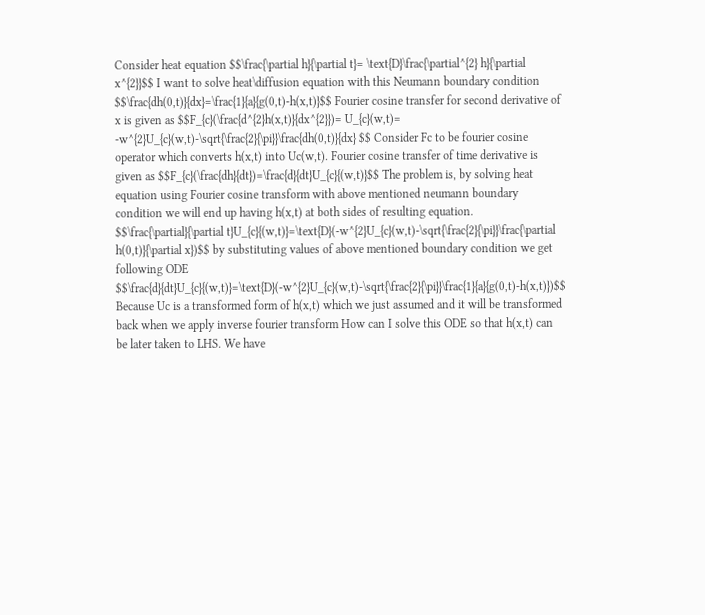Consider heat equation $$\frac{\partial h}{\partial t}= \text{D}\frac{\partial^{2} h}{\partial x^{2}}$$ I want to solve heat\diffusion equation with this Neumann boundary condition $$\frac{dh(0,t)}{dx}=\frac{1}{a}{g(0,t)-h(x,t)}$$ Fourier cosine transfer for second derivative of x is given as $$F_{c}(\frac{d^{2}h(x,t)}{dx^{2}})= U_{c}(w,t)= -w^{2}U_{c}(w,t)-\sqrt{\frac{2}{\pi}}\frac{dh(0,t)}{dx} $$ Consider Fc to be fourier cosine operator which converts h(x,t) into Uc(w,t). Fourier cosine transfer of time derivative is given as $$F_{c}(\frac{dh}{dt})=\frac{d}{dt}U_{c}{(w,t)}$$ The problem is, by solving heat equation using Fourier cosine transform with above mentioned neumann boundary condition we will end up having h(x,t) at both sides of resulting equation. $$\frac{\partial}{\partial t}U_{c}{(w,t)}=\text{D}(-w^{2}U_{c}(w,t)-\sqrt{\frac{2}{\pi}}\frac{\partial h(0,t)}{\partial x})$$ by substituting values of above mentioned boundary condition we get following ODE $$\frac{d}{dt}U_{c}{(w,t)}=\text{D}(-w^{2}U_{c}(w,t)-\sqrt{\frac{2}{\pi}}\frac{1}{a}{g(0,t)-h(x,t)})$$ Because Uc is a transformed form of h(x,t) which we just assumed and it will be transformed back when we apply inverse fourier transform How can I solve this ODE so that h(x,t) can be later taken to LHS. We have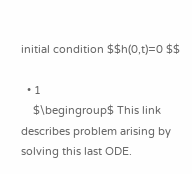initial condition $$h(0,t)=0 $$

  • 1
    $\begingroup$ This link describes problem arising by solving this last ODE.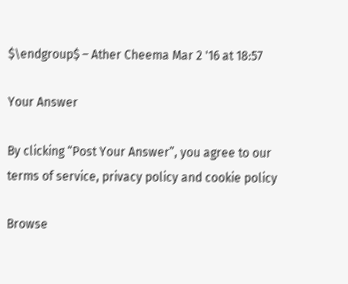$\endgroup$ – Ather Cheema Mar 2 '16 at 18:57

Your Answer

By clicking “Post Your Answer”, you agree to our terms of service, privacy policy and cookie policy

Browse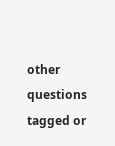other questions tagged or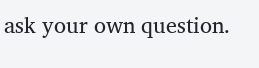ask your own question.